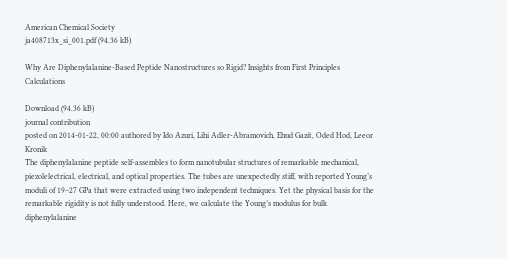American Chemical Society
ja408713x_si_001.pdf (94.36 kB)

Why Are Diphenylalanine-Based Peptide Nanostructures so Rigid? Insights from First Principles Calculations

Download (94.36 kB)
journal contribution
posted on 2014-01-22, 00:00 authored by Ido Azuri, Lihi Adler-Abramovich, Ehud Gazit, Oded Hod, Leeor Kronik
The diphenylalanine peptide self-assembles to form nanotubular structures of remarkable mechanical, piezolelectrical, electrical, and optical properties. The tubes are unexpectedly stiff, with reported Young’s moduli of 19–27 GPa that were extracted using two independent techniques. Yet the physical basis for the remarkable rigidity is not fully understood. Here, we calculate the Young’s modulus for bulk diphenylalanine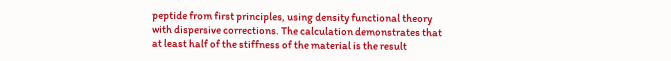peptide from first principles, using density functional theory with dispersive corrections. The calculation demonstrates that at least half of the stiffness of the material is the result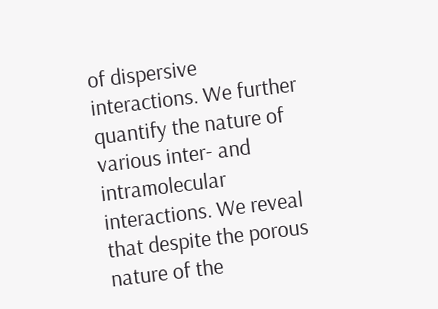of dispersive interactions. We further quantify the nature of various inter- and intramolecular interactions. We reveal that despite the porous nature of the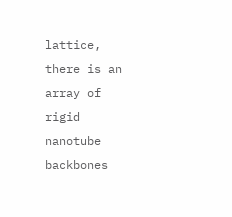lattice, there is an array of rigid nanotube backbones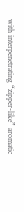with interpenetrating “zipper-like” aromatic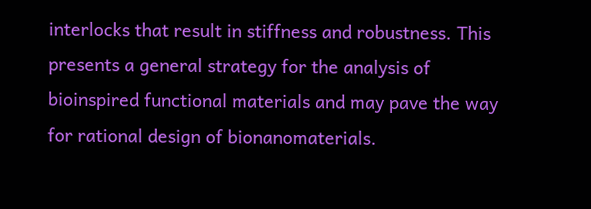interlocks that result in stiffness and robustness. This presents a general strategy for the analysis of bioinspired functional materials and may pave the way for rational design of bionanomaterials.